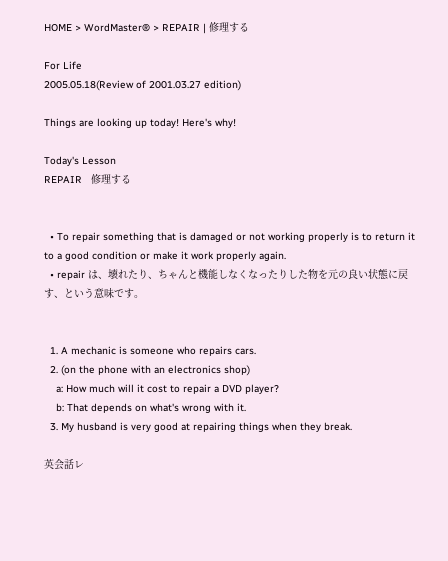HOME > WordMaster® > REPAIR | 修理する

For Life
2005.05.18(Review of 2001.03.27 edition)

Things are looking up today! Here's why!

Today's Lesson
REPAIR   修理する


  • To repair something that is damaged or not working properly is to return it to a good condition or make it work properly again.
  • repair は、壊れたり、ちゃんと機能しなくなったりした物を元の良い状態に戻す、という意味です。


  1. A mechanic is someone who repairs cars.
  2. (on the phone with an electronics shop)
    a: How much will it cost to repair a DVD player?
    b: That depends on what's wrong with it.
  3. My husband is very good at repairing things when they break.

英会話レ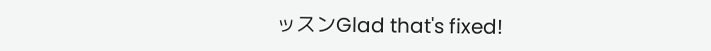ッスンGlad that's fixed!